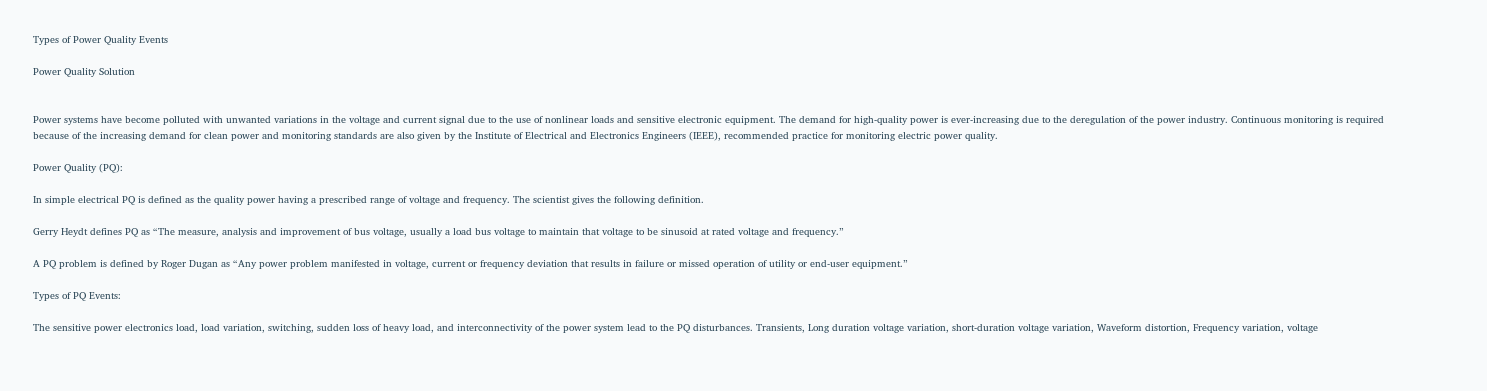Types of Power Quality Events

Power Quality Solution


Power systems have become polluted with unwanted variations in the voltage and current signal due to the use of nonlinear loads and sensitive electronic equipment. The demand for high-quality power is ever-increasing due to the deregulation of the power industry. Continuous monitoring is required because of the increasing demand for clean power and monitoring standards are also given by the Institute of Electrical and Electronics Engineers (IEEE), recommended practice for monitoring electric power quality.

Power Quality (PQ):

In simple electrical PQ is defined as the quality power having a prescribed range of voltage and frequency. The scientist gives the following definition.

Gerry Heydt defines PQ as “The measure, analysis and improvement of bus voltage, usually a load bus voltage to maintain that voltage to be sinusoid at rated voltage and frequency.”

A PQ problem is defined by Roger Dugan as “Any power problem manifested in voltage, current or frequency deviation that results in failure or missed operation of utility or end-user equipment.”

Types of PQ Events:

The sensitive power electronics load, load variation, switching, sudden loss of heavy load, and interconnectivity of the power system lead to the PQ disturbances. Transients, Long duration voltage variation, short-duration voltage variation, Waveform distortion, Frequency variation, voltage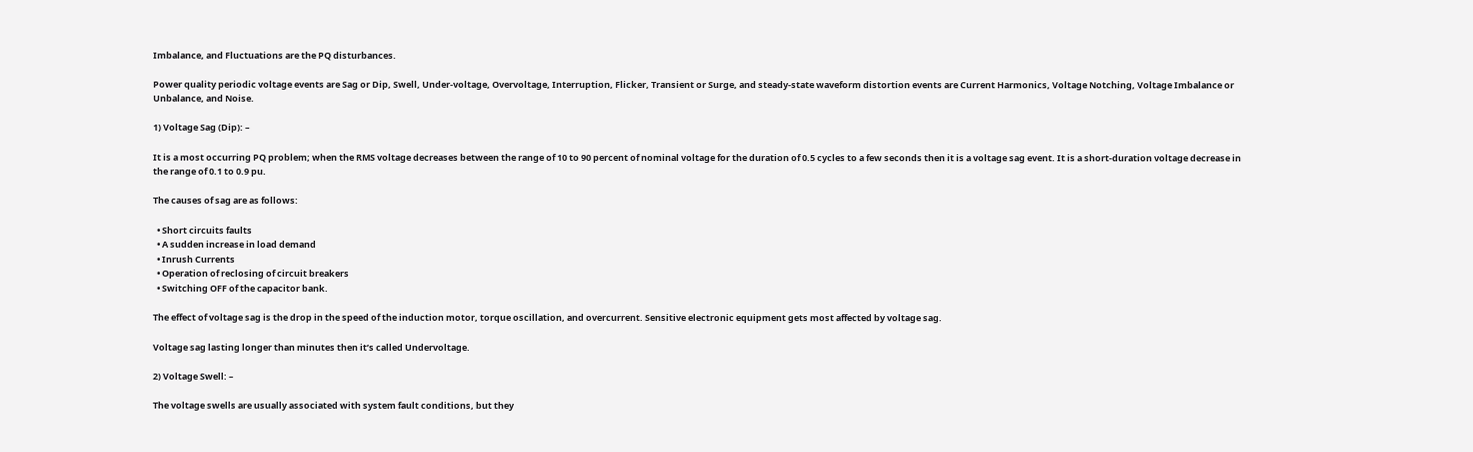Imbalance, and Fluctuations are the PQ disturbances.

Power quality periodic voltage events are Sag or Dip, Swell, Under-voltage, Overvoltage, Interruption, Flicker, Transient or Surge, and steady-state waveform distortion events are Current Harmonics, Voltage Notching, Voltage Imbalance or Unbalance, and Noise.

1) Voltage Sag (Dip): –

It is a most occurring PQ problem; when the RMS voltage decreases between the range of 10 to 90 percent of nominal voltage for the duration of 0.5 cycles to a few seconds then it is a voltage sag event. It is a short-duration voltage decrease in the range of 0.1 to 0.9 pu.

The causes of sag are as follows:

  • Short circuits faults
  • A sudden increase in load demand
  • Inrush Currents
  • Operation of reclosing of circuit breakers
  • Switching OFF of the capacitor bank.

The effect of voltage sag is the drop in the speed of the induction motor, torque oscillation, and overcurrent. Sensitive electronic equipment gets most affected by voltage sag.

Voltage sag lasting longer than minutes then it’s called Undervoltage.

2) Voltage Swell: –

The voltage swells are usually associated with system fault conditions, but they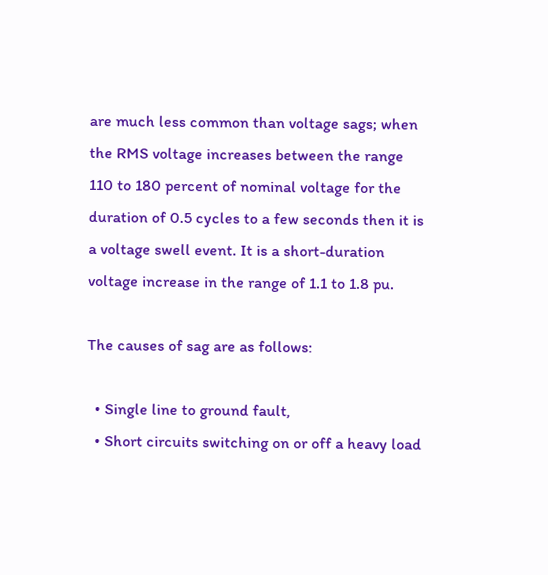are much less common than voltage sags; when the RMS voltage increases between the range 110 to 180 percent of nominal voltage for the duration of 0.5 cycles to a few seconds then it is a voltage swell event. It is a short-duration voltage increase in the range of 1.1 to 1.8 pu.

The causes of sag are as follows:

  • Single line to ground fault,
  • Short circuits switching on or off a heavy load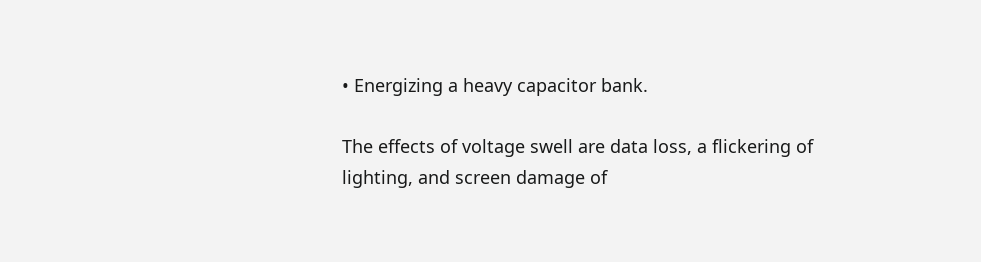• Energizing a heavy capacitor bank.

The effects of voltage swell are data loss, a flickering of lighting, and screen damage of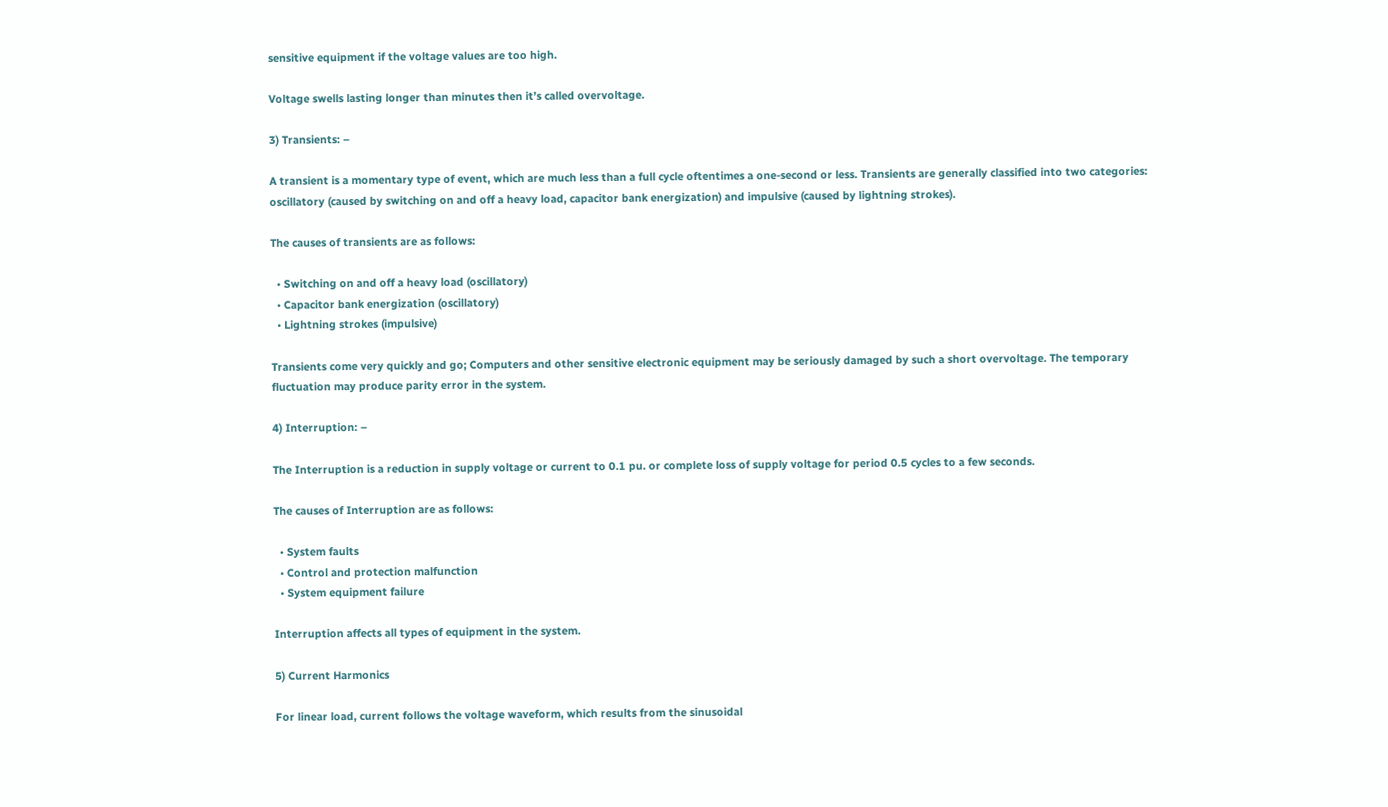sensitive equipment if the voltage values are too high.

Voltage swells lasting longer than minutes then it’s called overvoltage.

3) Transients: –

A transient is a momentary type of event, which are much less than a full cycle oftentimes a one-second or less. Transients are generally classified into two categories: oscillatory (caused by switching on and off a heavy load, capacitor bank energization) and impulsive (caused by lightning strokes).

The causes of transients are as follows:

  • Switching on and off a heavy load (oscillatory)
  • Capacitor bank energization (oscillatory)
  • Lightning strokes (impulsive)

Transients come very quickly and go; Computers and other sensitive electronic equipment may be seriously damaged by such a short overvoltage. The temporary fluctuation may produce parity error in the system.

4) Interruption: –

The Interruption is a reduction in supply voltage or current to 0.1 pu. or complete loss of supply voltage for period 0.5 cycles to a few seconds.

The causes of Interruption are as follows:

  • System faults
  • Control and protection malfunction
  • System equipment failure

Interruption affects all types of equipment in the system.

5) Current Harmonics

For linear load, current follows the voltage waveform, which results from the sinusoidal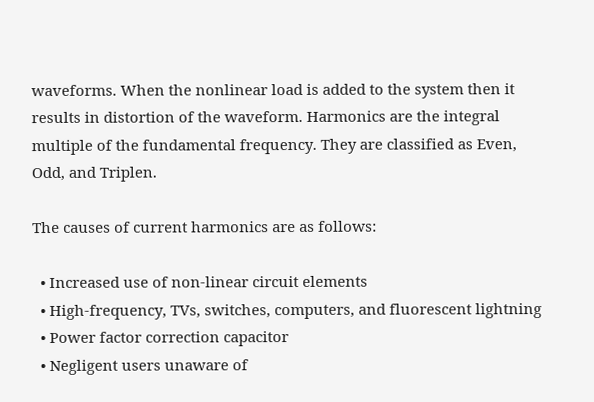waveforms. When the nonlinear load is added to the system then it results in distortion of the waveform. Harmonics are the integral multiple of the fundamental frequency. They are classified as Even, Odd, and Triplen.

The causes of current harmonics are as follows:

  • Increased use of non-linear circuit elements
  • High-frequency, TVs, switches, computers, and fluorescent lightning
  • Power factor correction capacitor
  • Negligent users unaware of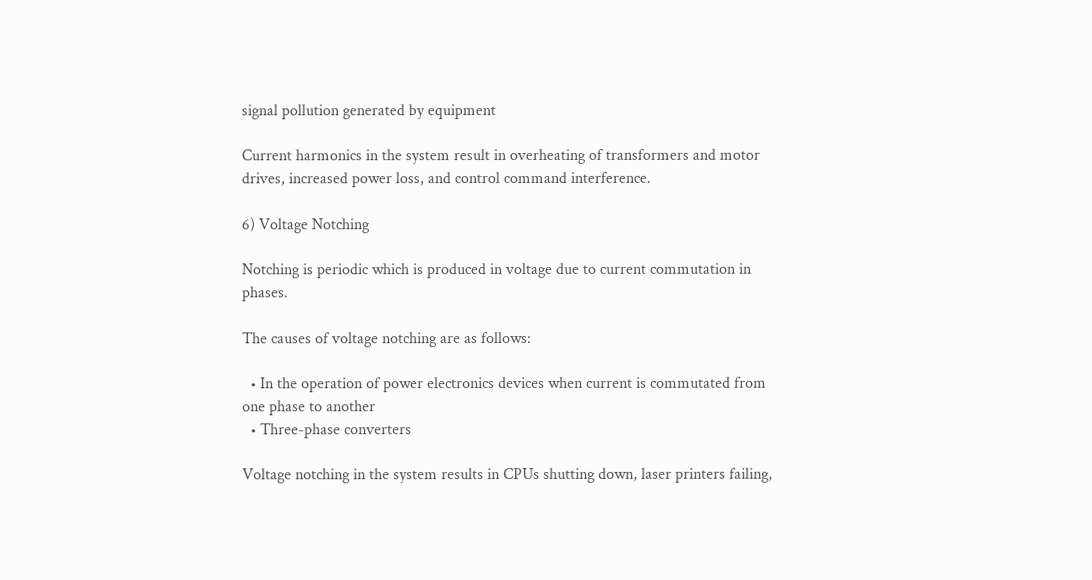signal pollution generated by equipment

Current harmonics in the system result in overheating of transformers and motor drives, increased power loss, and control command interference.

6) Voltage Notching

Notching is periodic which is produced in voltage due to current commutation in phases.

The causes of voltage notching are as follows:

  • In the operation of power electronics devices when current is commutated from one phase to another
  • Three-phase converters

Voltage notching in the system results in CPUs shutting down, laser printers failing,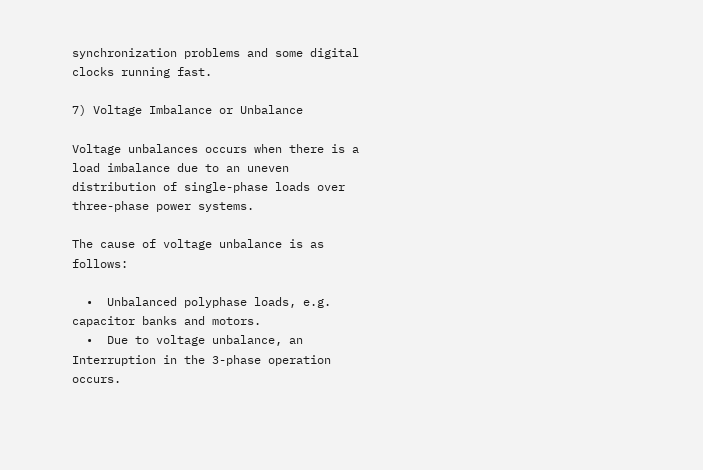synchronization problems and some digital clocks running fast.

7) Voltage Imbalance or Unbalance

Voltage unbalances occurs when there is a load imbalance due to an uneven distribution of single-phase loads over three-phase power systems.

The cause of voltage unbalance is as follows:

  •  Unbalanced polyphase loads, e.g. capacitor banks and motors.
  •  Due to voltage unbalance, an Interruption in the 3-phase operation occurs.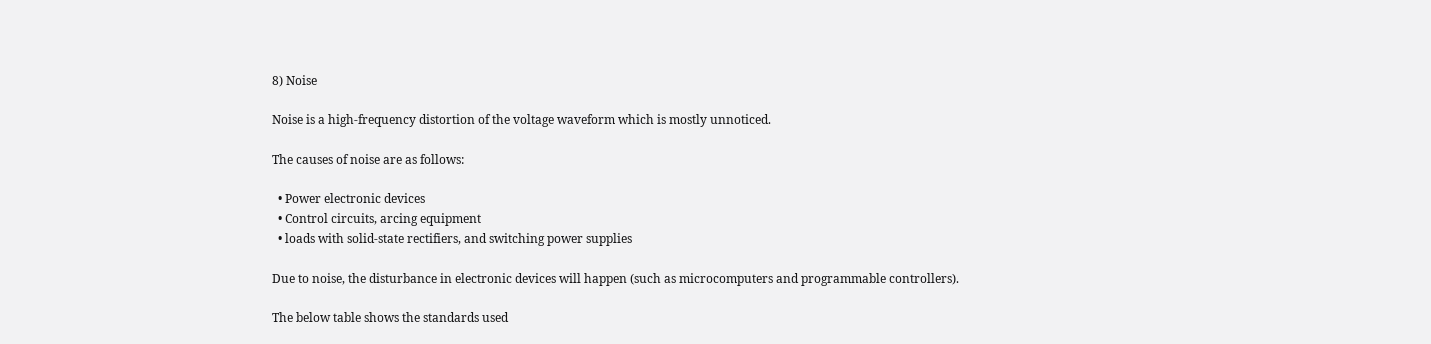8) Noise

Noise is a high-frequency distortion of the voltage waveform which is mostly unnoticed.

The causes of noise are as follows:

  • Power electronic devices
  • Control circuits, arcing equipment
  • loads with solid-state rectifiers, and switching power supplies

Due to noise, the disturbance in electronic devices will happen (such as microcomputers and programmable controllers).

The below table shows the standards used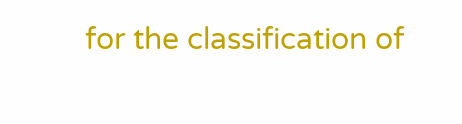for the classification of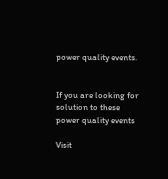power quality events.


If you are looking for solution to these power quality events

Visit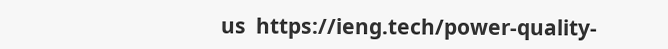us  https://ieng.tech/power-quality-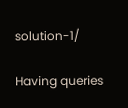solution-1/

Having queries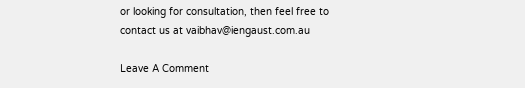or looking for consultation, then feel free to contact us at vaibhav@iengaust.com.au

Leave A Comment